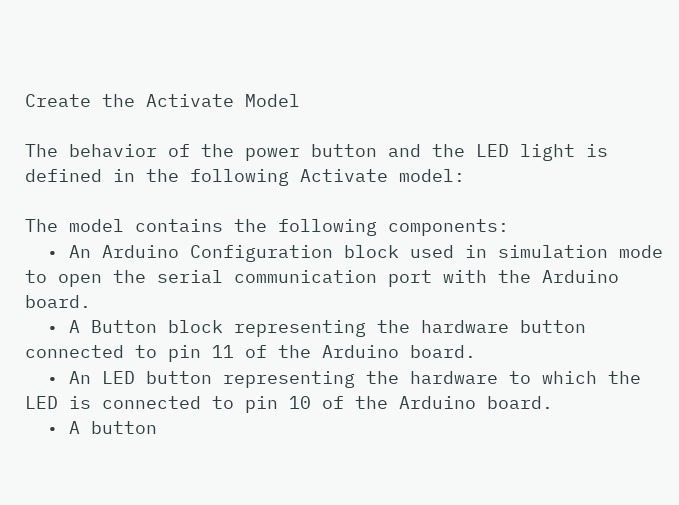Create the Activate Model

The behavior of the power button and the LED light is defined in the following Activate model:

The model contains the following components:
  • An Arduino Configuration block used in simulation mode to open the serial communication port with the Arduino board.
  • A Button block representing the hardware button connected to pin 11 of the Arduino board.
  • An LED button representing the hardware to which the LED is connected to pin 10 of the Arduino board.
  • A button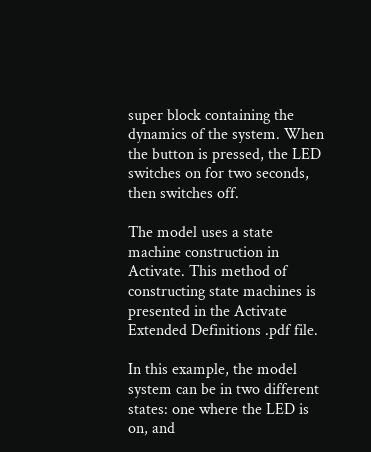super block containing the dynamics of the system. When the button is pressed, the LED switches on for two seconds, then switches off.

The model uses a state machine construction in Activate. This method of constructing state machines is presented in the Activate Extended Definitions .pdf file.

In this example, the model system can be in two different states: one where the LED is on, and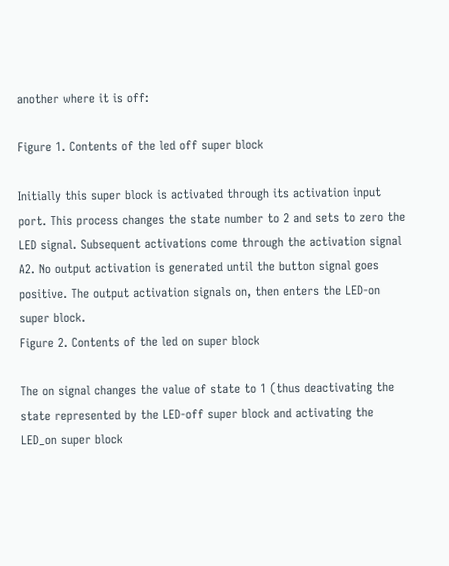another where it is off:

Figure 1. Contents of the led off super block

Initially this super block is activated through its activation input port. This process changes the state number to 2 and sets to zero the LED signal. Subsequent activations come through the activation signal A2. No output activation is generated until the button signal goes positive. The output activation signals on, then enters the LED-on super block.
Figure 2. Contents of the led on super block

The on signal changes the value of state to 1 (thus deactivating the state represented by the LED-off super block and activating the LED_on super block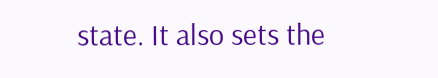state. It also sets the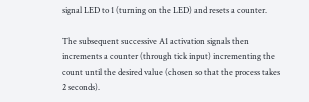signal LED to 1 (turning on the LED) and resets a counter.

The subsequent successive A1 activation signals then increments a counter (through tick input) incrementing the count until the desired value (chosen so that the process takes 2 seconds).